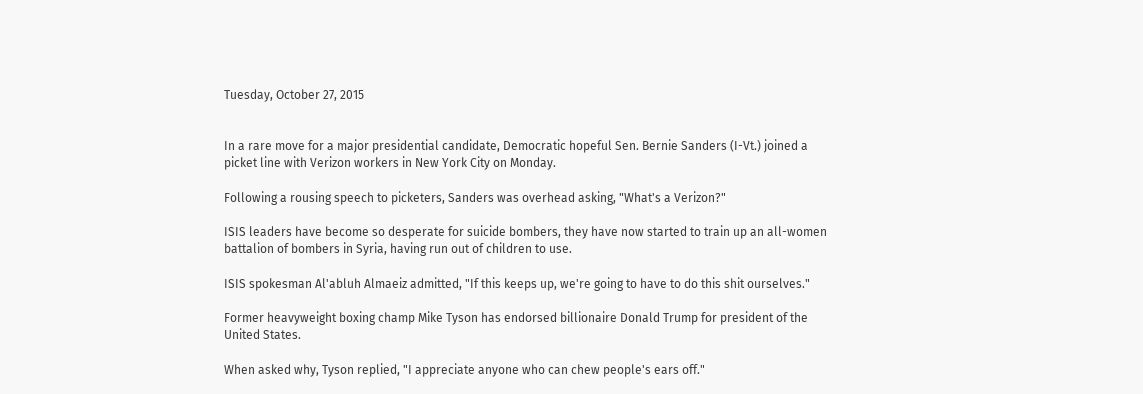Tuesday, October 27, 2015


In a rare move for a major presidential candidate, Democratic hopeful Sen. Bernie Sanders (I-Vt.) joined a picket line with Verizon workers in New York City on Monday.

Following a rousing speech to picketers, Sanders was overhead asking, "What's a Verizon?"

ISIS leaders have become so desperate for suicide bombers, they have now started to train up an all-women battalion of bombers in Syria, having run out of children to use.

ISIS spokesman Al'abluh Almaeiz admitted, "If this keeps up, we're going to have to do this shit ourselves."

Former heavyweight boxing champ Mike Tyson has endorsed billionaire Donald Trump for president of the United States.

When asked why, Tyson replied, "I appreciate anyone who can chew people's ears off."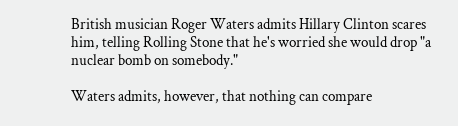British musician Roger Waters admits Hillary Clinton scares him, telling Rolling Stone that he's worried she would drop "a nuclear bomb on somebody."

Waters admits, however, that nothing can compare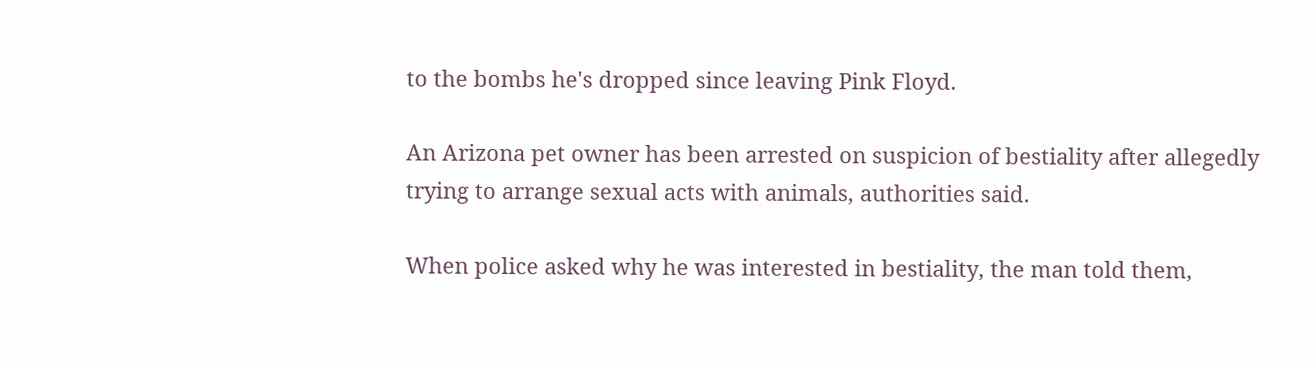to the bombs he's dropped since leaving Pink Floyd.

An Arizona pet owner has been arrested on suspicion of bestiality after allegedly trying to arrange sexual acts with animals, authorities said.

When police asked why he was interested in bestiality, the man told them,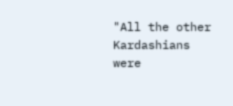"All the other Kardashians were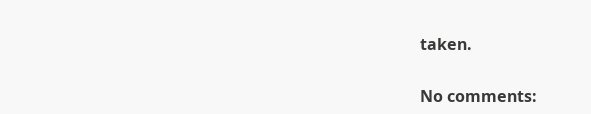taken.


No comments: